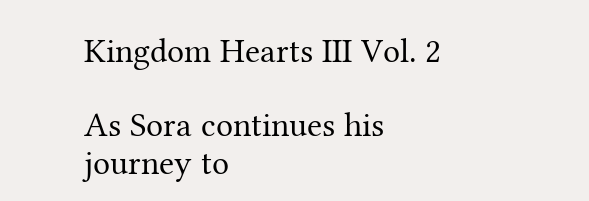Kingdom Hearts III Vol. 2

As Sora continues his journey to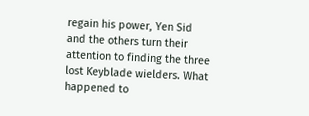regain his power, Yen Sid and the others turn their attention to finding the three lost Keyblade wielders. What happened to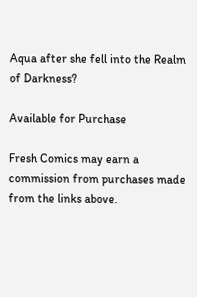Aqua after she fell into the Realm of Darkness?

Available for Purchase

Fresh Comics may earn a commission from purchases made from the links above.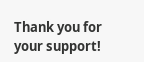Thank you for your support!